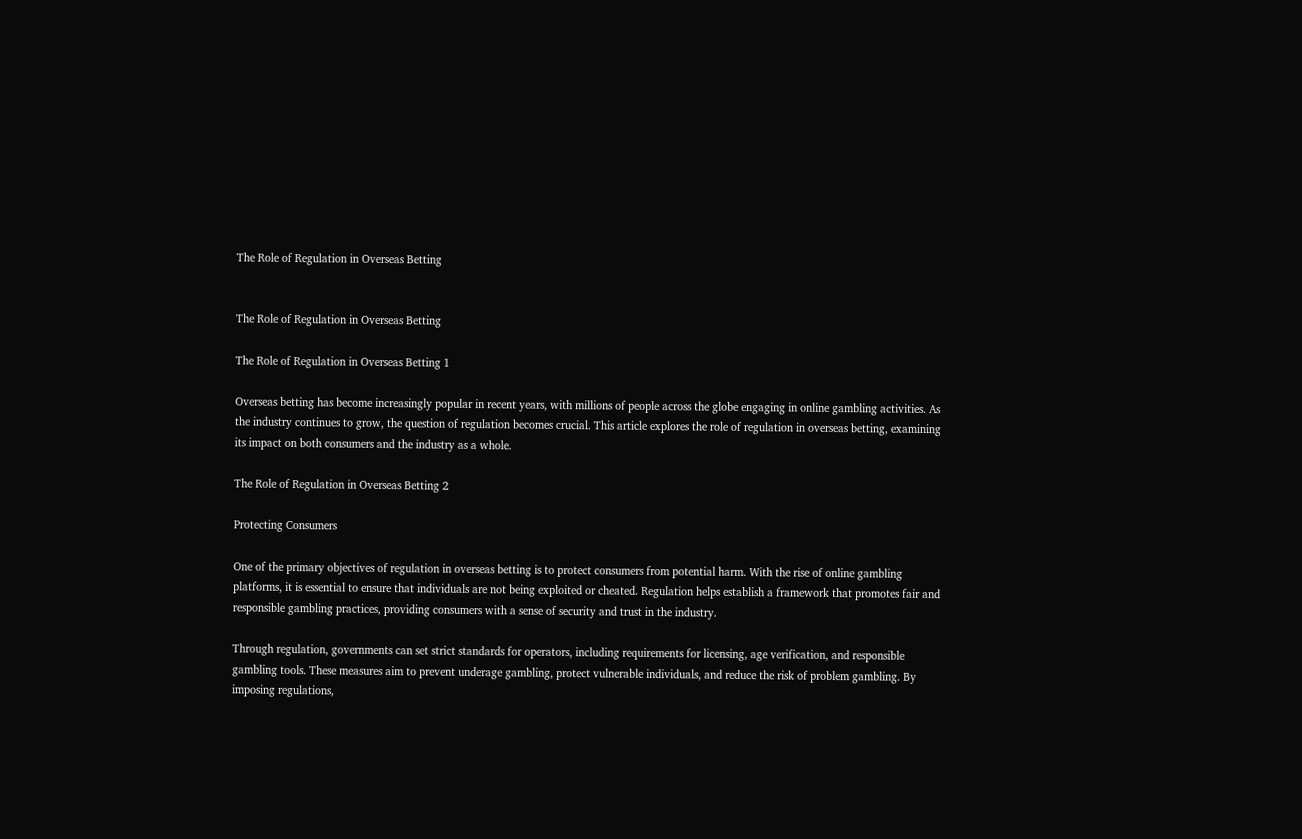The Role of Regulation in Overseas Betting


The Role of Regulation in Overseas Betting

The Role of Regulation in Overseas Betting 1

Overseas betting has become increasingly popular in recent years, with millions of people across the globe engaging in online gambling activities. As the industry continues to grow, the question of regulation becomes crucial. This article explores the role of regulation in overseas betting, examining its impact on both consumers and the industry as a whole.

The Role of Regulation in Overseas Betting 2

Protecting Consumers

One of the primary objectives of regulation in overseas betting is to protect consumers from potential harm. With the rise of online gambling platforms, it is essential to ensure that individuals are not being exploited or cheated. Regulation helps establish a framework that promotes fair and responsible gambling practices, providing consumers with a sense of security and trust in the industry.

Through regulation, governments can set strict standards for operators, including requirements for licensing, age verification, and responsible gambling tools. These measures aim to prevent underage gambling, protect vulnerable individuals, and reduce the risk of problem gambling. By imposing regulations,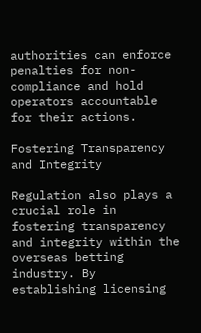authorities can enforce penalties for non-compliance and hold operators accountable for their actions.

Fostering Transparency and Integrity

Regulation also plays a crucial role in fostering transparency and integrity within the overseas betting industry. By establishing licensing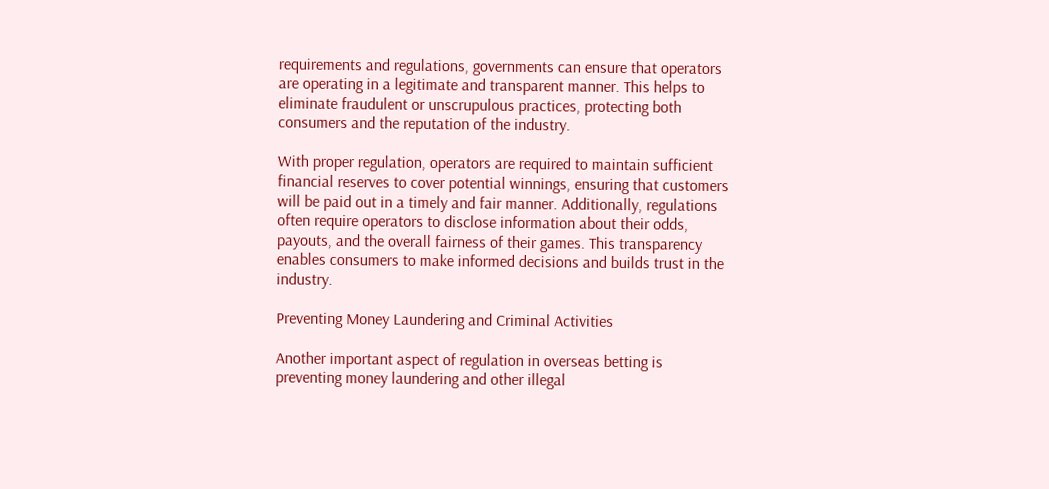requirements and regulations, governments can ensure that operators are operating in a legitimate and transparent manner. This helps to eliminate fraudulent or unscrupulous practices, protecting both consumers and the reputation of the industry.

With proper regulation, operators are required to maintain sufficient financial reserves to cover potential winnings, ensuring that customers will be paid out in a timely and fair manner. Additionally, regulations often require operators to disclose information about their odds, payouts, and the overall fairness of their games. This transparency enables consumers to make informed decisions and builds trust in the industry.

Preventing Money Laundering and Criminal Activities

Another important aspect of regulation in overseas betting is preventing money laundering and other illegal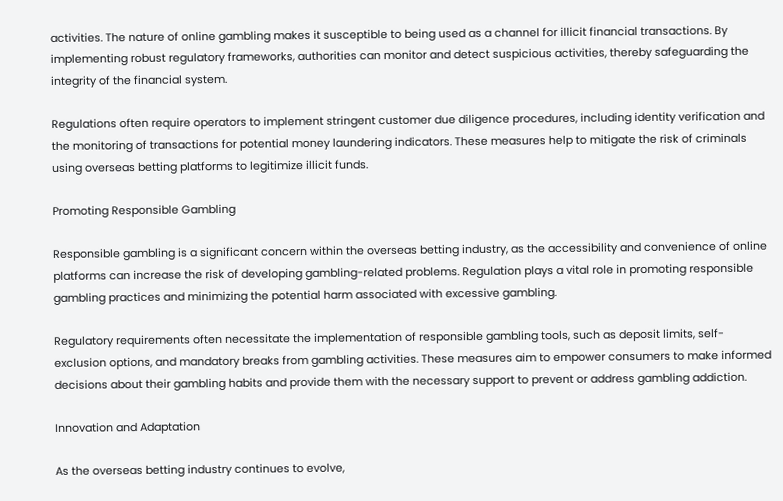activities. The nature of online gambling makes it susceptible to being used as a channel for illicit financial transactions. By implementing robust regulatory frameworks, authorities can monitor and detect suspicious activities, thereby safeguarding the integrity of the financial system.

Regulations often require operators to implement stringent customer due diligence procedures, including identity verification and the monitoring of transactions for potential money laundering indicators. These measures help to mitigate the risk of criminals using overseas betting platforms to legitimize illicit funds.

Promoting Responsible Gambling

Responsible gambling is a significant concern within the overseas betting industry, as the accessibility and convenience of online platforms can increase the risk of developing gambling-related problems. Regulation plays a vital role in promoting responsible gambling practices and minimizing the potential harm associated with excessive gambling.

Regulatory requirements often necessitate the implementation of responsible gambling tools, such as deposit limits, self-exclusion options, and mandatory breaks from gambling activities. These measures aim to empower consumers to make informed decisions about their gambling habits and provide them with the necessary support to prevent or address gambling addiction.

Innovation and Adaptation

As the overseas betting industry continues to evolve,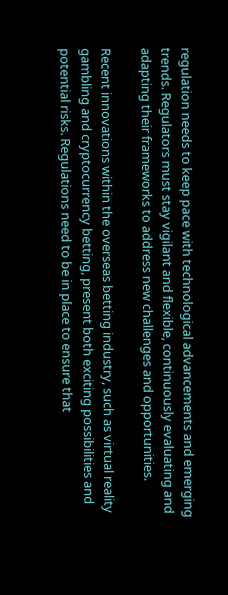regulation needs to keep pace with technological advancements and emerging trends. Regulators must stay vigilant and flexible, continuously evaluating and adapting their frameworks to address new challenges and opportunities.

Recent innovations within the overseas betting industry, such as virtual reality gambling and cryptocurrency betting, present both exciting possibilities and potential risks. Regulations need to be in place to ensure that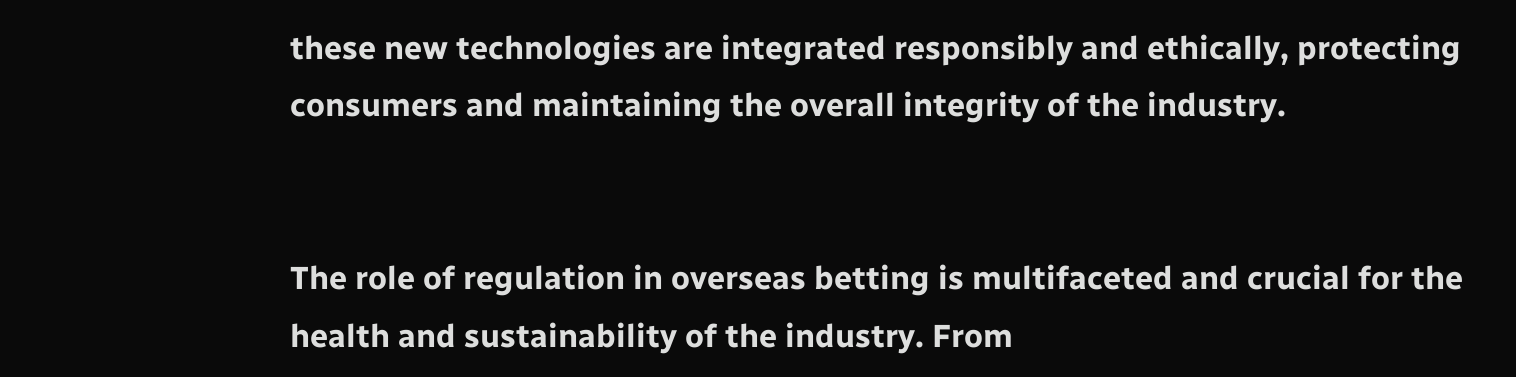these new technologies are integrated responsibly and ethically, protecting consumers and maintaining the overall integrity of the industry.


The role of regulation in overseas betting is multifaceted and crucial for the health and sustainability of the industry. From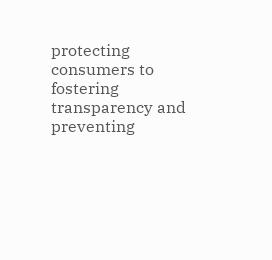protecting consumers to fostering transparency and preventing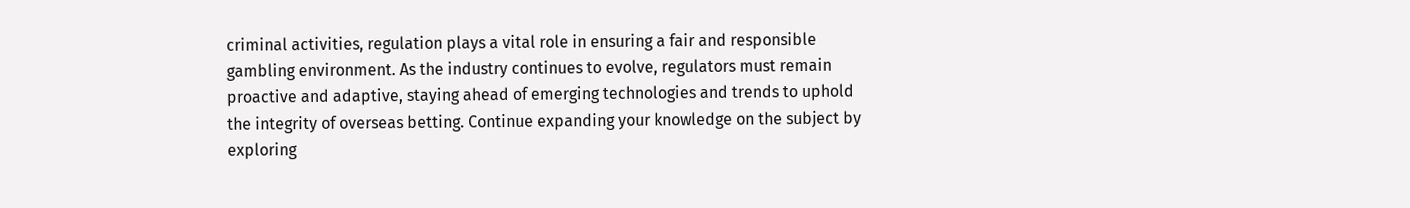criminal activities, regulation plays a vital role in ensuring a fair and responsible gambling environment. As the industry continues to evolve, regulators must remain proactive and adaptive, staying ahead of emerging technologies and trends to uphold the integrity of overseas betting. Continue expanding your knowledge on the subject by exploring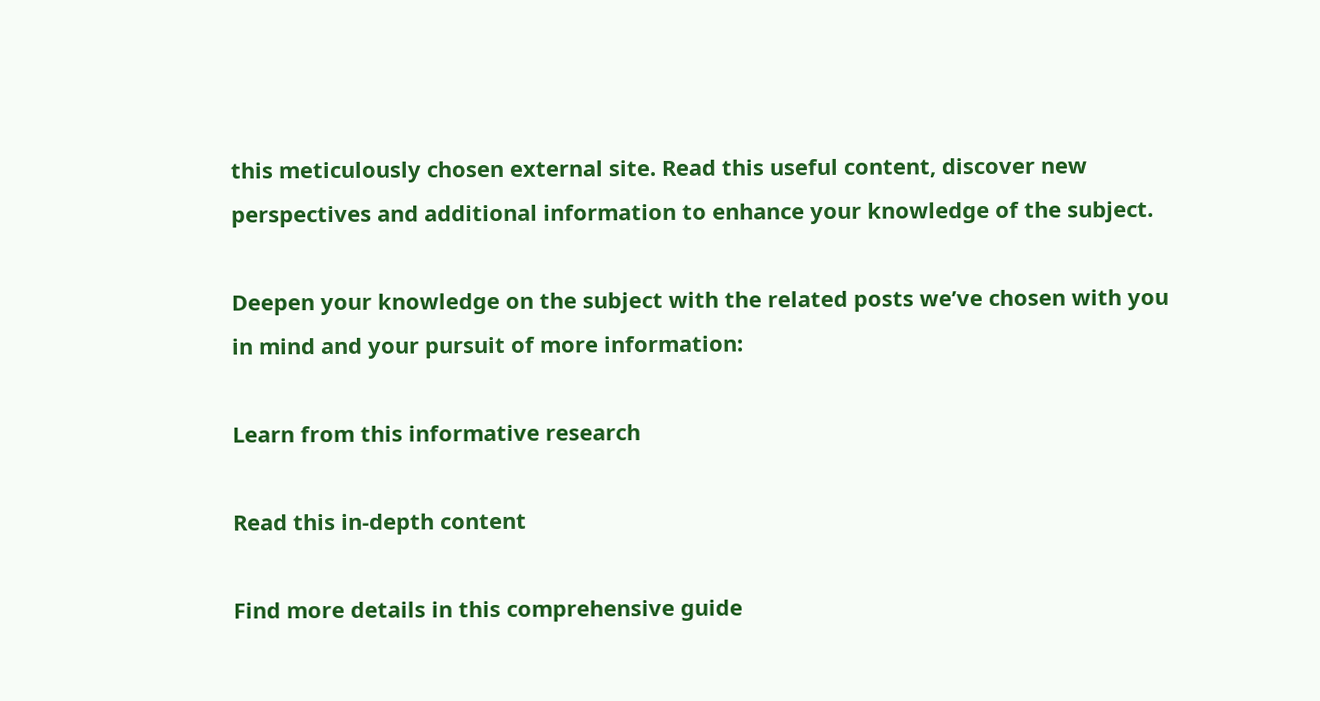this meticulously chosen external site. Read this useful content, discover new perspectives and additional information to enhance your knowledge of the subject.

Deepen your knowledge on the subject with the related posts we’ve chosen with you in mind and your pursuit of more information:

Learn from this informative research

Read this in-depth content

Find more details in this comprehensive guide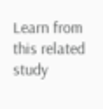Learn from this related study